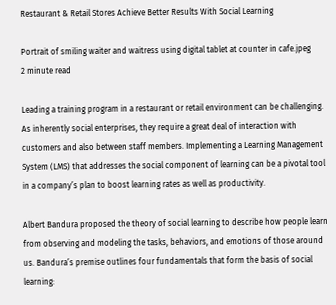Restaurant & Retail Stores Achieve Better Results With Social Learning

Portrait of smiling waiter and waitress using digital tablet at counter in cafe.jpeg
2 minute read

Leading a training program in a restaurant or retail environment can be challenging. As inherently social enterprises, they require a great deal of interaction with customers and also between staff members. Implementing a Learning Management System (LMS) that addresses the social component of learning can be a pivotal tool in a company’s plan to boost learning rates as well as productivity.

Albert Bandura proposed the theory of social learning to describe how people learn from observing and modeling the tasks, behaviors, and emotions of those around us. Bandura’s premise outlines four fundamentals that form the basis of social learning: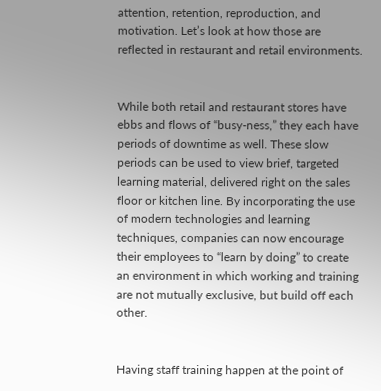attention, retention, reproduction, and motivation. Let’s look at how those are reflected in restaurant and retail environments.


While both retail and restaurant stores have ebbs and flows of “busy-ness,” they each have periods of downtime as well. These slow periods can be used to view brief, targeted learning material, delivered right on the sales floor or kitchen line. By incorporating the use of modern technologies and learning techniques, companies can now encourage their employees to “learn by doing” to create an environment in which working and training are not mutually exclusive, but build off each other.


Having staff training happen at the point of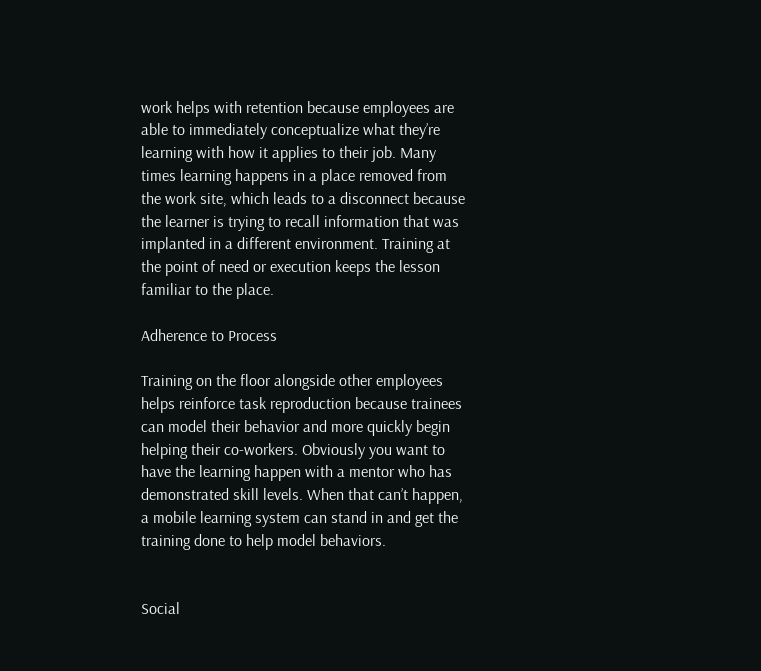work helps with retention because employees are able to immediately conceptualize what they’re learning with how it applies to their job. Many times learning happens in a place removed from the work site, which leads to a disconnect because the learner is trying to recall information that was implanted in a different environment. Training at the point of need or execution keeps the lesson familiar to the place.

Adherence to Process

Training on the floor alongside other employees helps reinforce task reproduction because trainees can model their behavior and more quickly begin helping their co-workers. Obviously you want to have the learning happen with a mentor who has demonstrated skill levels. When that can’t happen, a mobile learning system can stand in and get the training done to help model behaviors.


Social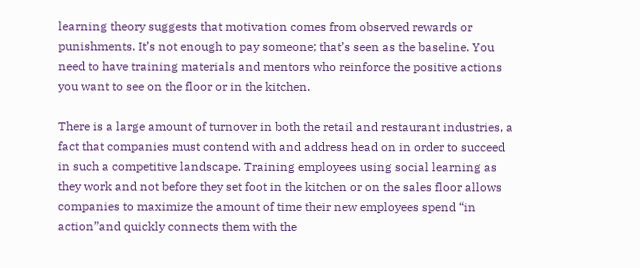learning theory suggests that motivation comes from observed rewards or punishments. It’s not enough to pay someone; that’s seen as the baseline. You need to have training materials and mentors who reinforce the positive actions you want to see on the floor or in the kitchen.

There is a large amount of turnover in both the retail and restaurant industries, a fact that companies must contend with and address head on in order to succeed in such a competitive landscape. Training employees using social learning as they work and not before they set foot in the kitchen or on the sales floor allows companies to maximize the amount of time their new employees spend “in action”and quickly connects them with the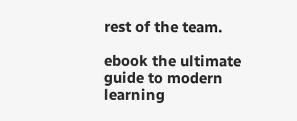rest of the team.

ebook the ultimate guide to modern learning